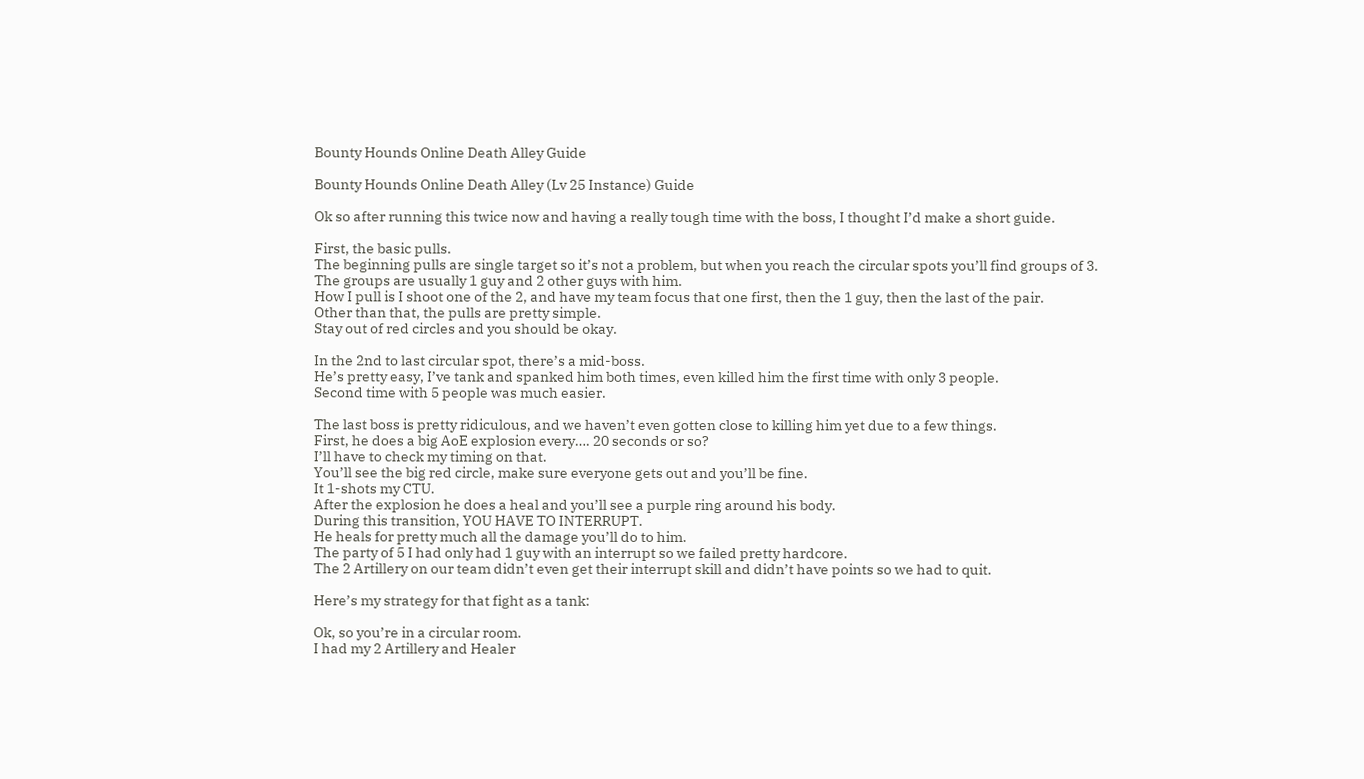Bounty Hounds Online Death Alley Guide

Bounty Hounds Online Death Alley (Lv 25 Instance) Guide

Ok so after running this twice now and having a really tough time with the boss, I thought I’d make a short guide.

First, the basic pulls.
The beginning pulls are single target so it’s not a problem, but when you reach the circular spots you’ll find groups of 3.
The groups are usually 1 guy and 2 other guys with him.
How I pull is I shoot one of the 2, and have my team focus that one first, then the 1 guy, then the last of the pair.
Other than that, the pulls are pretty simple.
Stay out of red circles and you should be okay.

In the 2nd to last circular spot, there’s a mid-boss.
He’s pretty easy, I’ve tank and spanked him both times, even killed him the first time with only 3 people.
Second time with 5 people was much easier.

The last boss is pretty ridiculous, and we haven’t even gotten close to killing him yet due to a few things.
First, he does a big AoE explosion every…. 20 seconds or so?
I’ll have to check my timing on that.
You’ll see the big red circle, make sure everyone gets out and you’ll be fine.
It 1-shots my CTU.
After the explosion he does a heal and you’ll see a purple ring around his body.
During this transition, YOU HAVE TO INTERRUPT.
He heals for pretty much all the damage you’ll do to him.
The party of 5 I had only had 1 guy with an interrupt so we failed pretty hardcore.
The 2 Artillery on our team didn’t even get their interrupt skill and didn’t have points so we had to quit.

Here’s my strategy for that fight as a tank:

Ok, so you’re in a circular room.
I had my 2 Artillery and Healer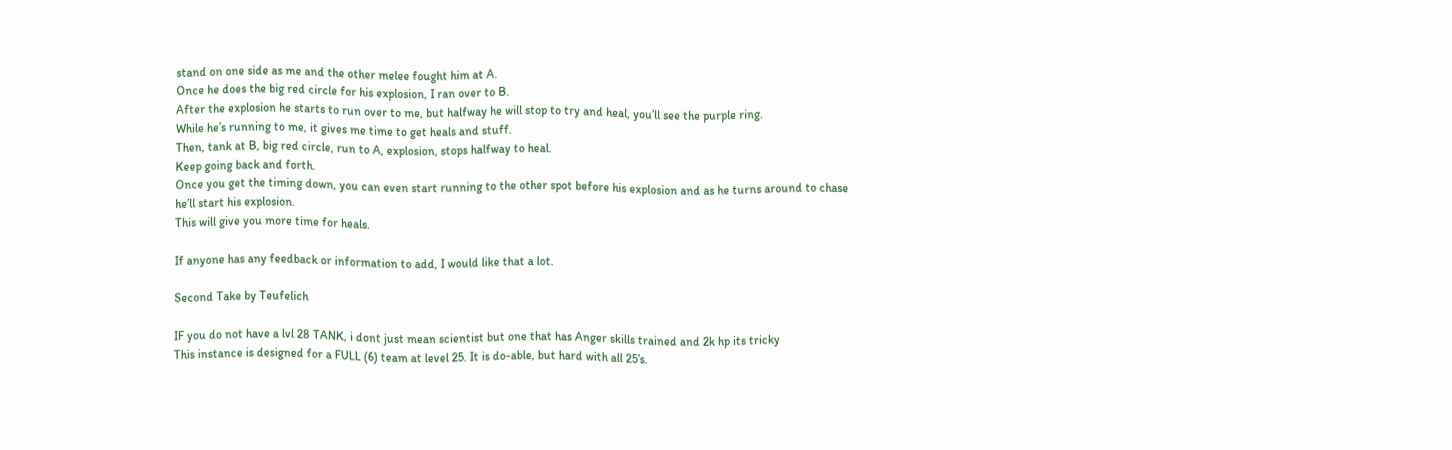stand on one side as me and the other melee fought him at A.
Once he does the big red circle for his explosion, I ran over to B.
After the explosion he starts to run over to me, but halfway he will stop to try and heal, you’ll see the purple ring.
While he’s running to me, it gives me time to get heals and stuff.
Then, tank at B, big red circle, run to A, explosion, stops halfway to heal.
Keep going back and forth.
Once you get the timing down, you can even start running to the other spot before his explosion and as he turns around to chase he’ll start his explosion.
This will give you more time for heals.

If anyone has any feedback or information to add, I would like that a lot.

Second Take by Teufelich

IF you do not have a lvl 28 TANK, i dont just mean scientist but one that has Anger skills trained and 2k hp its tricky
This instance is designed for a FULL (6) team at level 25. It is do-able, but hard with all 25’s.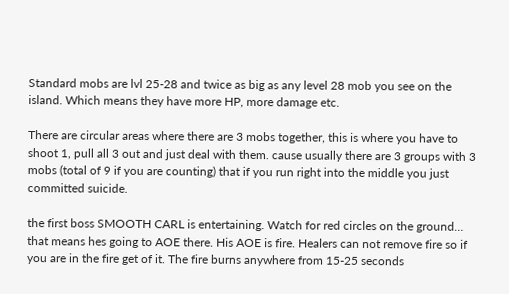Standard mobs are lvl 25-28 and twice as big as any level 28 mob you see on the island. Which means they have more HP, more damage etc.

There are circular areas where there are 3 mobs together, this is where you have to shoot 1, pull all 3 out and just deal with them. cause usually there are 3 groups with 3 mobs (total of 9 if you are counting) that if you run right into the middle you just committed suicide.

the first boss SMOOTH CARL is entertaining. Watch for red circles on the ground… that means hes going to AOE there. His AOE is fire. Healers can not remove fire so if you are in the fire get of it. The fire burns anywhere from 15-25 seconds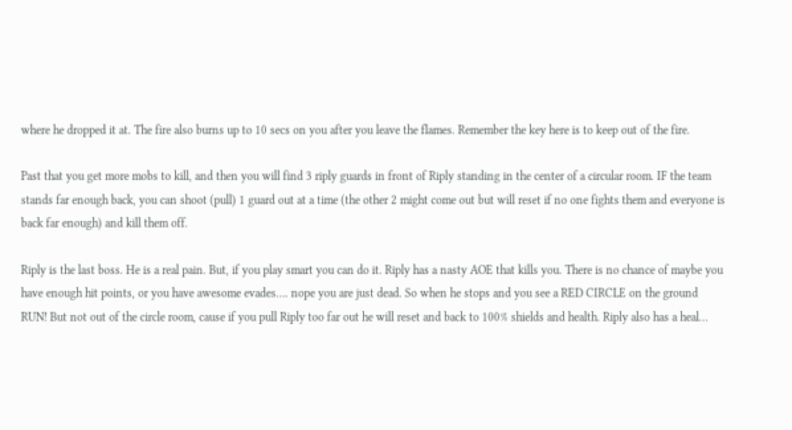where he dropped it at. The fire also burns up to 10 secs on you after you leave the flames. Remember the key here is to keep out of the fire.

Past that you get more mobs to kill, and then you will find 3 riply guards in front of Riply standing in the center of a circular room. IF the team stands far enough back, you can shoot (pull) 1 guard out at a time (the other 2 might come out but will reset if no one fights them and everyone is back far enough) and kill them off.

Riply is the last boss. He is a real pain. But, if you play smart you can do it. Riply has a nasty AOE that kills you. There is no chance of maybe you have enough hit points, or you have awesome evades…. nope you are just dead. So when he stops and you see a RED CIRCLE on the ground RUN! But not out of the circle room, cause if you pull Riply too far out he will reset and back to 100% shields and health. Riply also has a heal…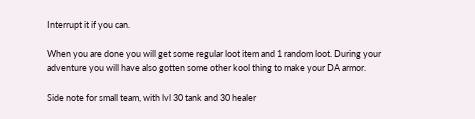Interrupt it if you can.

When you are done you will get some regular loot item and 1 random loot. During your adventure you will have also gotten some other kool thing to make your DA armor.

Side note for small team, with lvl 30 tank and 30 healer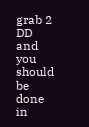grab 2 DD and you should be done in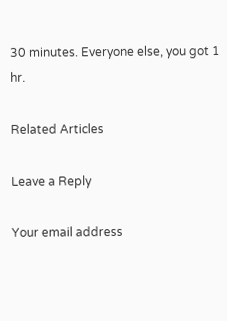30 minutes. Everyone else, you got 1 hr.

Related Articles

Leave a Reply

Your email address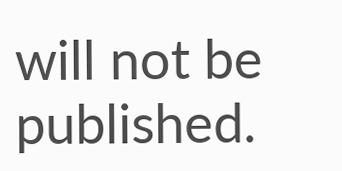will not be published.